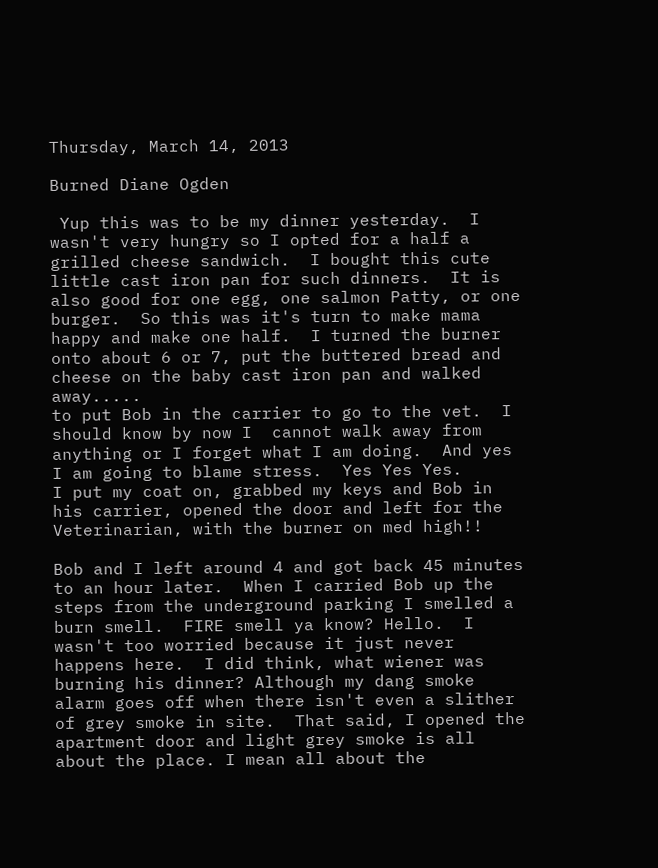Thursday, March 14, 2013

Burned Diane Ogden

 Yup this was to be my dinner yesterday.  I wasn't very hungry so I opted for a half a grilled cheese sandwich.  I bought this cute little cast iron pan for such dinners.  It is also good for one egg, one salmon Patty, or one burger.  So this was it's turn to make mama happy and make one half.  I turned the burner onto about 6 or 7, put the buttered bread and cheese on the baby cast iron pan and walked away.....
to put Bob in the carrier to go to the vet.  I should know by now I  cannot walk away from anything or I forget what I am doing.  And yes I am going to blame stress.  Yes Yes Yes.
I put my coat on, grabbed my keys and Bob in his carrier, opened the door and left for the Veterinarian, with the burner on med high!!

Bob and I left around 4 and got back 45 minutes to an hour later.  When I carried Bob up the steps from the underground parking I smelled a burn smell.  FIRE smell ya know? Hello.  I wasn't too worried because it just never happens here.  I did think, what wiener was burning his dinner? Although my dang smoke alarm goes off when there isn't even a slither of grey smoke in site.  That said, I opened the apartment door and light grey smoke is all about the place. I mean all about the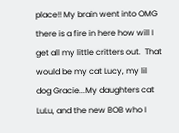place!! My brain went into OMG there is a fire in here how will I get all my little critters out.  That would be my cat Lucy, my lil dog Gracie...My daughters cat LuLu, and the new BOB who I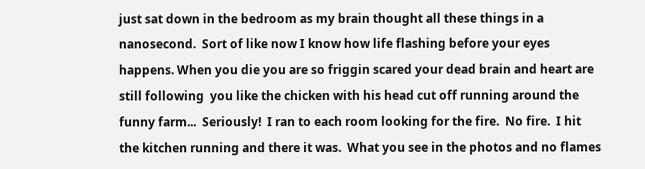just sat down in the bedroom as my brain thought all these things in a nanosecond.  Sort of like now I know how life flashing before your eyes happens. When you die you are so friggin scared your dead brain and heart are still following  you like the chicken with his head cut off running around the funny farm...  Seriously!  I ran to each room looking for the fire.  No fire.  I hit the kitchen running and there it was.  What you see in the photos and no flames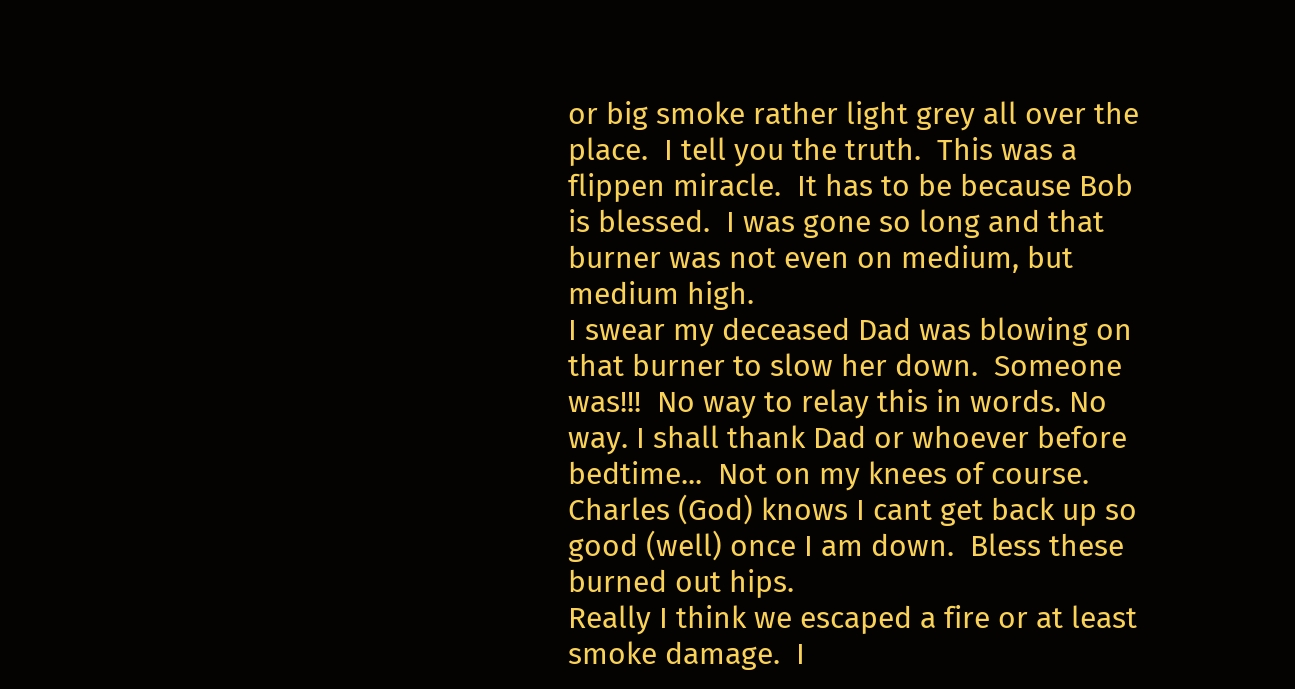or big smoke rather light grey all over the place.  I tell you the truth.  This was a flippen miracle.  It has to be because Bob is blessed.  I was gone so long and that burner was not even on medium, but medium high.
I swear my deceased Dad was blowing on that burner to slow her down.  Someone was!!!  No way to relay this in words. No way. I shall thank Dad or whoever before bedtime...  Not on my knees of course.  Charles (God) knows I cant get back up so good (well) once I am down.  Bless these burned out hips.
Really I think we escaped a fire or at least smoke damage.  I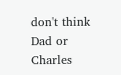don't think Dad or Charles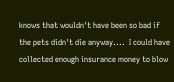knows that wouldn't have been so bad if the pets didn't die anyway....  I could have collected enough insurance money to blow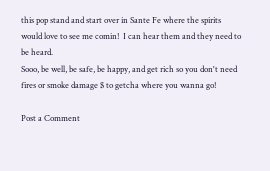this pop stand and start over in Sante Fe where the spirits would love to see me comin!  I can hear them and they need to be heard.
Sooo, be well, be safe, be happy, and get rich so you don't need fires or smoke damage $ to getcha where you wanna go!

Post a Comment